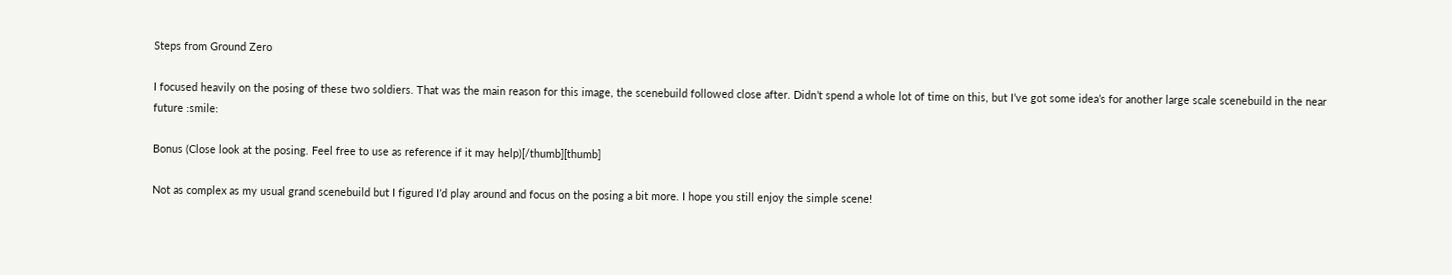Steps from Ground Zero

I focused heavily on the posing of these two soldiers. That was the main reason for this image, the scenebuild followed close after. Didn’t spend a whole lot of time on this, but I’ve got some idea’s for another large scale scenebuild in the near future :smile:

Bonus (Close look at the posing. Feel free to use as reference if it may help)[/thumb][thumb]

Not as complex as my usual grand scenebuild but I figured I’d play around and focus on the posing a bit more. I hope you still enjoy the simple scene!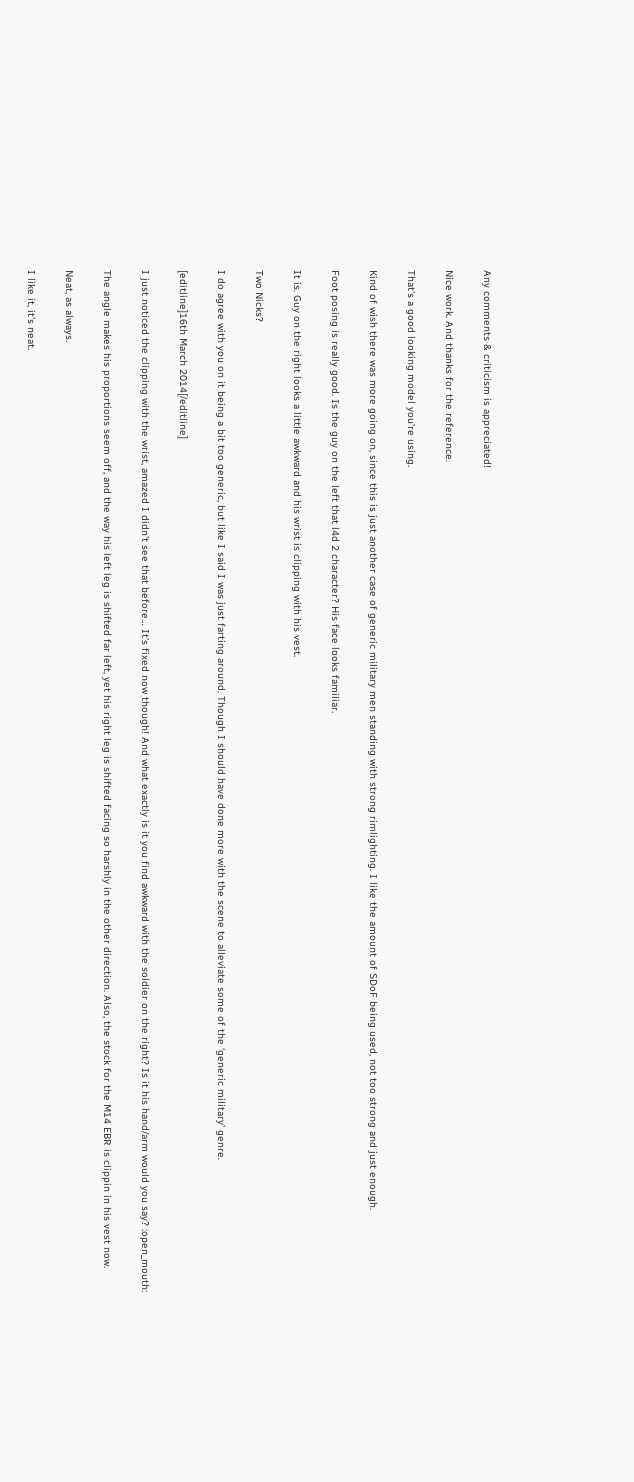Any comments & criticism is appreciated!

Nice work. And thanks for the reference.

That’s a good looking model you’re using.

Kind of wish there was more going on, since this is just another case of generic military men standing with strong rimlighting. I like the amount of SDoF being used, not too strong and just enough.

Foot posing is really good. Is the guy on the left that l4d 2 character? His face looks familiar.

It is. Guy on the right looks a little awkward and his wrist is clipping with his vest.

Two Nicks?

I do agree with you on it being a bit too generic, but like I said I was just farting around. Though I should have done more with the scene to alleviate some of the ‘generic military’ genre.

[editline]16th March 2014[/editline]

I just noticed the clipping with the wrist, amazed I didn’t see that before… It’s fixed now though! And what exactly is it you find awkward with the soldier on the right? Is it his hand/arm would you say? :open_mouth:

The angle makes his proportions seem off, and the way his left leg is shifted far left, yet his right leg is shifted facing so harshly in the other direction. Also, the stock for the M14 EBR is clippin in his vest now.

Neat, as always.

I like it, it’s neat.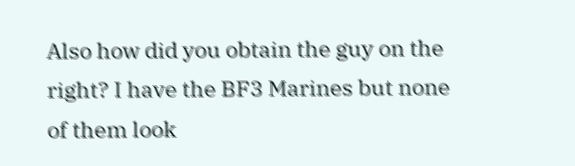Also how did you obtain the guy on the right? I have the BF3 Marines but none of them look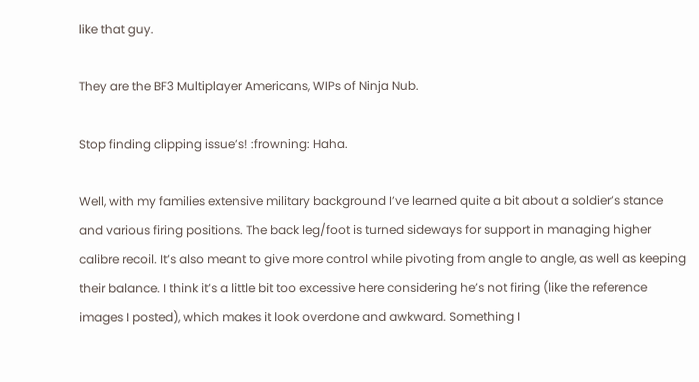like that guy.

They are the BF3 Multiplayer Americans, WIPs of Ninja Nub.

Stop finding clipping issue’s! :frowning: Haha.

Well, with my families extensive military background I’ve learned quite a bit about a soldier’s stance and various firing positions. The back leg/foot is turned sideways for support in managing higher calibre recoil. It’s also meant to give more control while pivoting from angle to angle, as well as keeping their balance. I think it’s a little bit too excessive here considering he’s not firing (like the reference images I posted), which makes it look overdone and awkward. Something I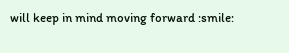will keep in mind moving forward :smile: